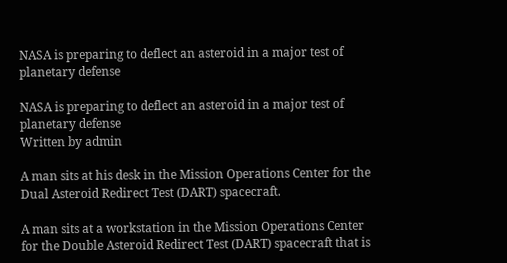NASA is preparing to deflect an asteroid in a major test of planetary defense

NASA is preparing to deflect an asteroid in a major test of planetary defense
Written by admin

A man sits at his desk in the Mission Operations Center for the Dual Asteroid Redirect Test (DART) spacecraft.

A man sits at a workstation in the Mission Operations Center for the Double Asteroid Redirect Test (DART) spacecraft that is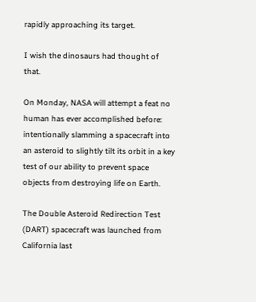rapidly approaching its target.

I wish the dinosaurs had thought of that.

On Monday, NASA will attempt a feat no human has ever accomplished before: intentionally slamming a spacecraft into an asteroid to slightly tilt its orbit in a key test of our ability to prevent space objects from destroying life on Earth.

The Double Asteroid Redirection Test (DART) spacecraft was launched from California last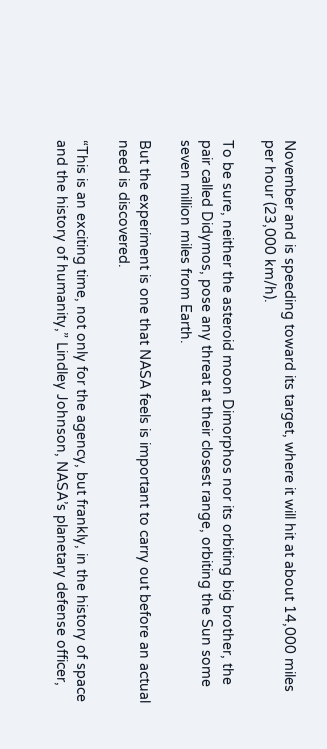November and is speeding toward its target, where it will hit at about 14,000 miles per hour (23,000 km/h).

To be sure, neither the asteroid moon Dimorphos nor its orbiting big brother, the pair called Didymos, pose any threat at their closest range, orbiting the Sun some seven million miles from Earth.

But the experiment is one that NASA feels is important to carry out before an actual need is discovered.

“This is an exciting time, not only for the agency, but frankly, in the history of space and the history of humanity,” Lindley Johnson, NASA’s planetary defense officer,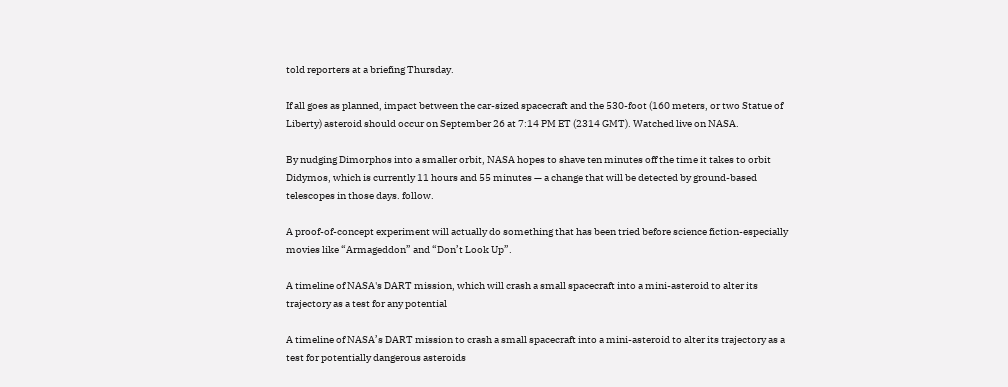told reporters at a briefing Thursday.

If all goes as planned, impact between the car-sized spacecraft and the 530-foot (160 meters, or two Statue of Liberty) asteroid should occur on September 26 at 7:14 PM ET (2314 GMT). Watched live on NASA.

By nudging Dimorphos into a smaller orbit, NASA hopes to shave ten minutes off the time it takes to orbit Didymos, which is currently 11 hours and 55 minutes — a change that will be detected by ground-based telescopes in those days. follow.

A proof-of-concept experiment will actually do something that has been tried before science fiction-especially movies like “Armageddon” and “Don’t Look Up”.

A timeline of NASA's DART mission, which will crash a small spacecraft into a mini-asteroid to alter its trajectory as a test for any potential

A timeline of NASA’s DART mission to crash a small spacecraft into a mini-asteroid to alter its trajectory as a test for potentially dangerous asteroids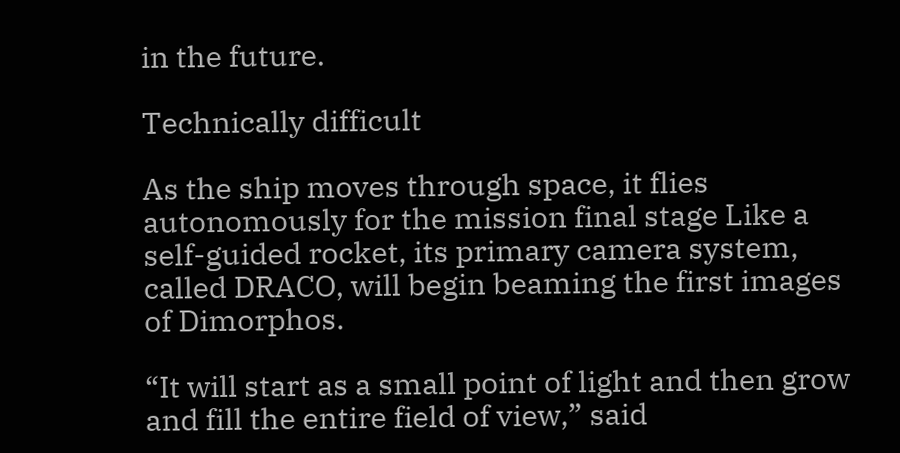in the future.

Technically difficult

As the ship moves through space, it flies autonomously for the mission final stage Like a self-guided rocket, its primary camera system, called DRACO, will begin beaming the first images of Dimorphos.

“It will start as a small point of light and then grow and fill the entire field of view,” said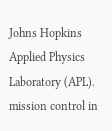Johns Hopkins Applied Physics Laboratory (APL). mission control in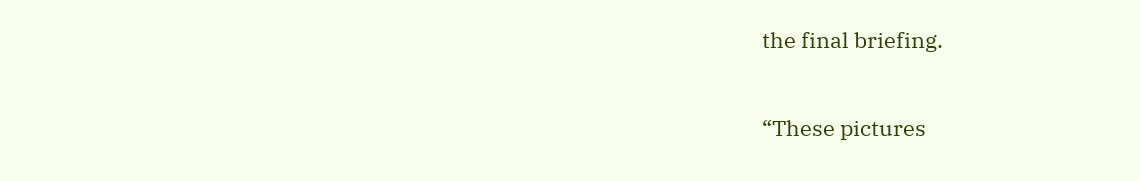the final briefing.

“These pictures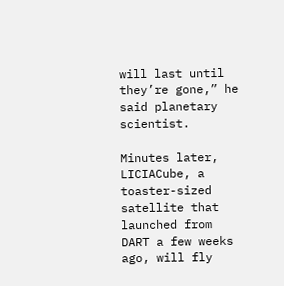will last until they’re gone,” he said planetary scientist.

Minutes later, LICIACube, a toaster-sized satellite that launched from DART a few weeks ago, will fly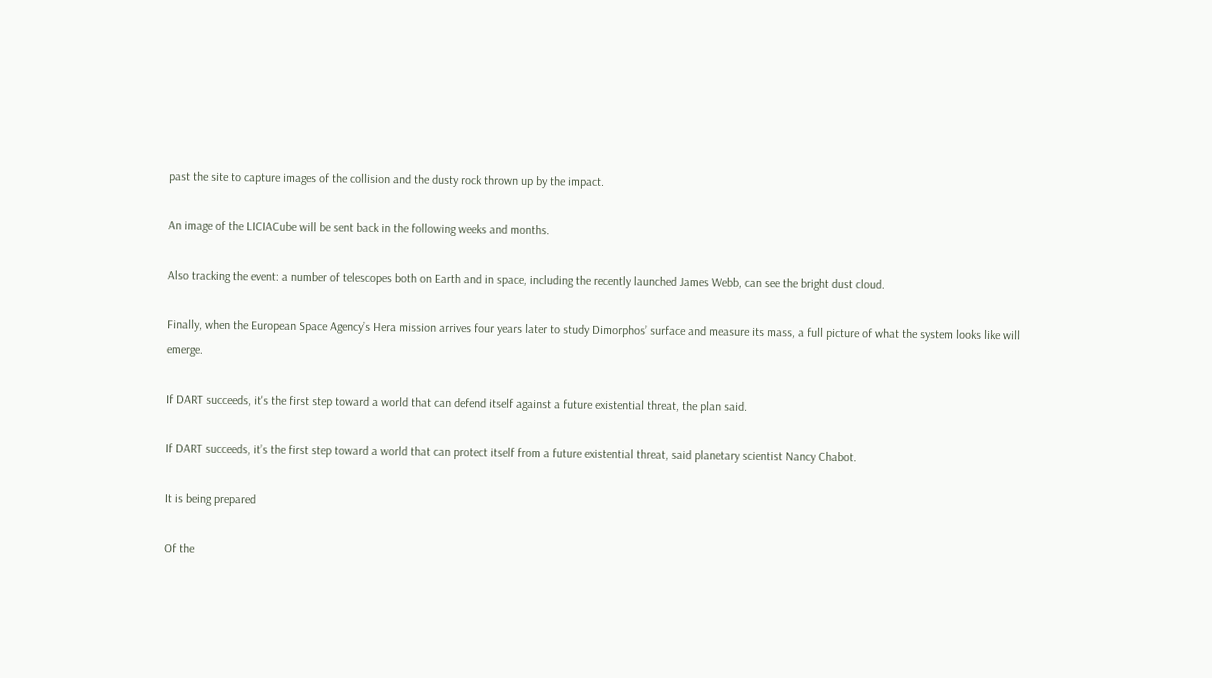past the site to capture images of the collision and the dusty rock thrown up by the impact.

An image of the LICIACube will be sent back in the following weeks and months.

Also tracking the event: a number of telescopes both on Earth and in space, including the recently launched James Webb, can see the bright dust cloud.

Finally, when the European Space Agency’s Hera mission arrives four years later to study Dimorphos’ surface and measure its mass, a full picture of what the system looks like will emerge.

If DART succeeds, it's the first step toward a world that can defend itself against a future existential threat, the plan said.

If DART succeeds, it’s the first step toward a world that can protect itself from a future existential threat, said planetary scientist Nancy Chabot.

It is being prepared

Of the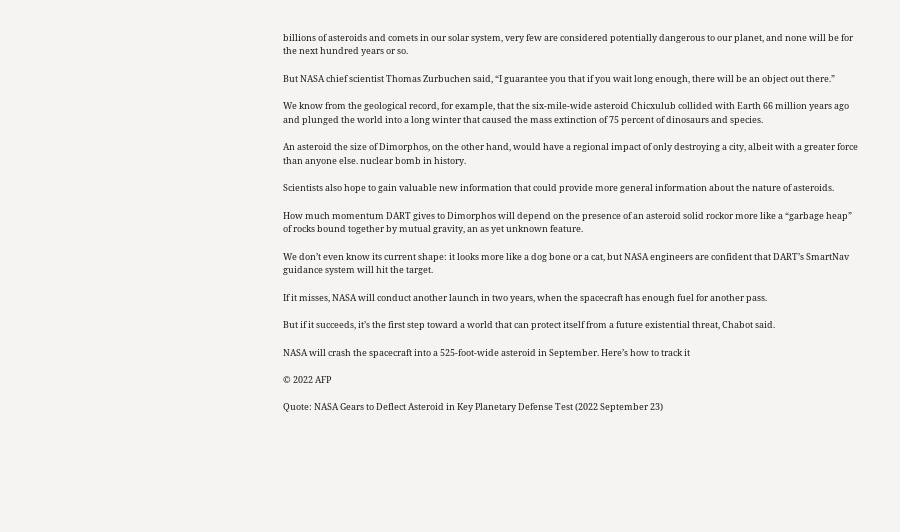billions of asteroids and comets in our solar system, very few are considered potentially dangerous to our planet, and none will be for the next hundred years or so.

But NASA chief scientist Thomas Zurbuchen said, “I guarantee you that if you wait long enough, there will be an object out there.”

We know from the geological record, for example, that the six-mile-wide asteroid Chicxulub collided with Earth 66 million years ago and plunged the world into a long winter that caused the mass extinction of 75 percent of dinosaurs and species.

An asteroid the size of Dimorphos, on the other hand, would have a regional impact of only destroying a city, albeit with a greater force than anyone else. nuclear bomb in history.

Scientists also hope to gain valuable new information that could provide more general information about the nature of asteroids.

How much momentum DART gives to Dimorphos will depend on the presence of an asteroid solid rockor more like a “garbage heap” of rocks bound together by mutual gravity, an as yet unknown feature.

We don’t even know its current shape: it looks more like a dog bone or a cat, but NASA engineers are confident that DART’s SmartNav guidance system will hit the target.

If it misses, NASA will conduct another launch in two years, when the spacecraft has enough fuel for another pass.

But if it succeeds, it’s the first step toward a world that can protect itself from a future existential threat, Chabot said.

NASA will crash the spacecraft into a 525-foot-wide asteroid in September. Here’s how to track it

© 2022 AFP

Quote: NASA Gears to Deflect Asteroid in Key Planetary Defense Test (2022 September 23)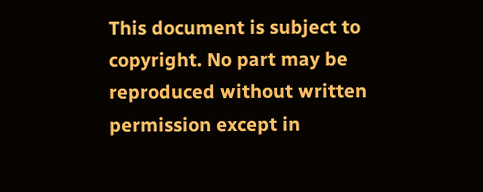This document is subject to copyright. No part may be reproduced without written permission except in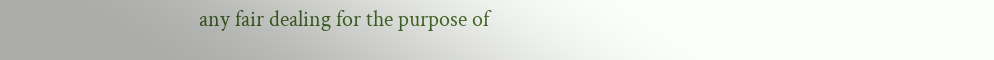any fair dealing for the purpose of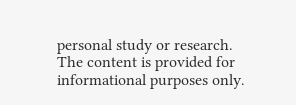personal study or research. The content is provided for informational purposes only.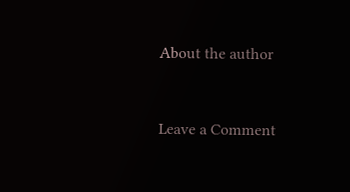About the author


Leave a Comment